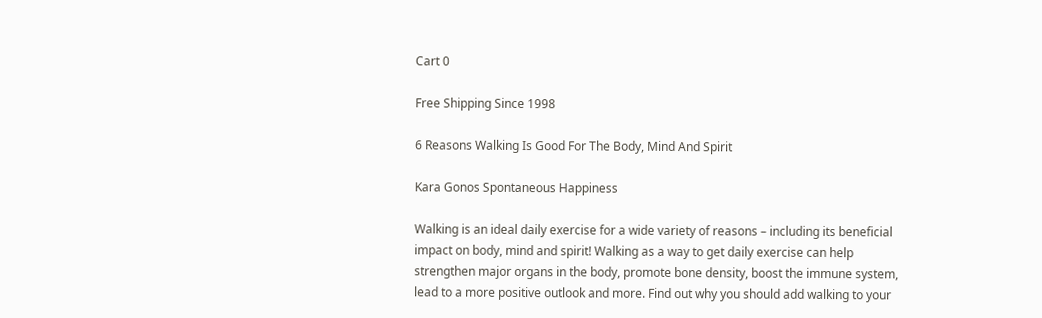Cart 0

Free Shipping Since 1998

6 Reasons Walking Is Good For The Body, Mind And Spirit

Kara Gonos Spontaneous Happiness

Walking is an ideal daily exercise for a wide variety of reasons – including its beneficial impact on body, mind and spirit! Walking as a way to get daily exercise can help strengthen major organs in the body, promote bone density, boost the immune system, lead to a more positive outlook and more. Find out why you should add walking to your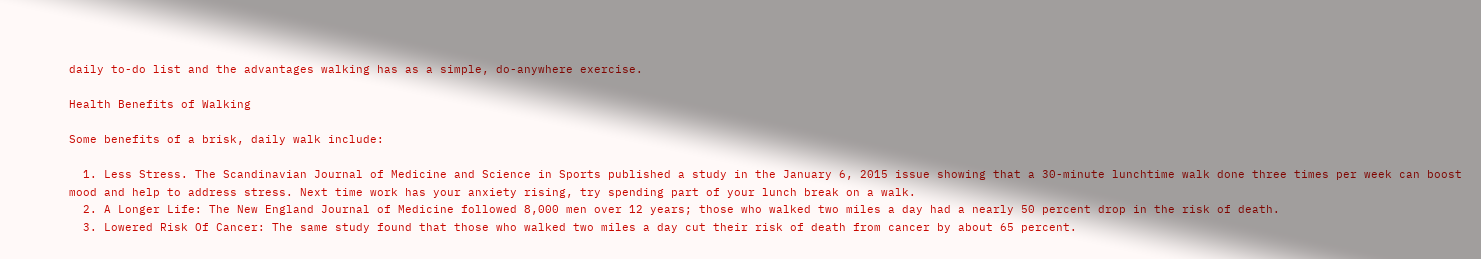daily to-do list and the advantages walking has as a simple, do-anywhere exercise.

Health Benefits of Walking

Some benefits of a brisk, daily walk include:

  1. Less Stress. The Scandinavian Journal of Medicine and Science in Sports published a study in the January 6, 2015 issue showing that a 30-minute lunchtime walk done three times per week can boost mood and help to address stress. Next time work has your anxiety rising, try spending part of your lunch break on a walk.
  2. A Longer Life: The New England Journal of Medicine followed 8,000 men over 12 years; those who walked two miles a day had a nearly 50 percent drop in the risk of death.
  3. Lowered Risk Of Cancer: The same study found that those who walked two miles a day cut their risk of death from cancer by about 65 percent.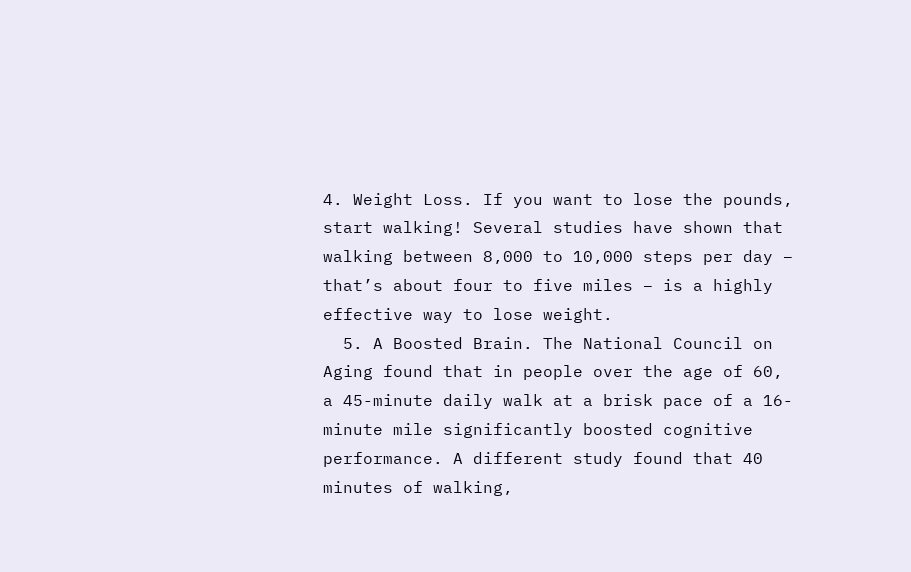4. Weight Loss. If you want to lose the pounds, start walking! Several studies have shown that walking between 8,000 to 10,000 steps per day – that’s about four to five miles – is a highly effective way to lose weight.
  5. A Boosted Brain. The National Council on Aging found that in people over the age of 60, a 45-minute daily walk at a brisk pace of a 16-minute mile significantly boosted cognitive performance. A different study found that 40 minutes of walking,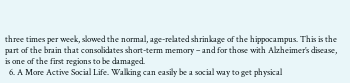three times per week, slowed the normal, age-related shrinkage of the hippocampus. This is the part of the brain that consolidates short-term memory – and for those with Alzheimer’s disease, is one of the first regions to be damaged.
  6. A More Active Social Life. Walking can easily be a social way to get physical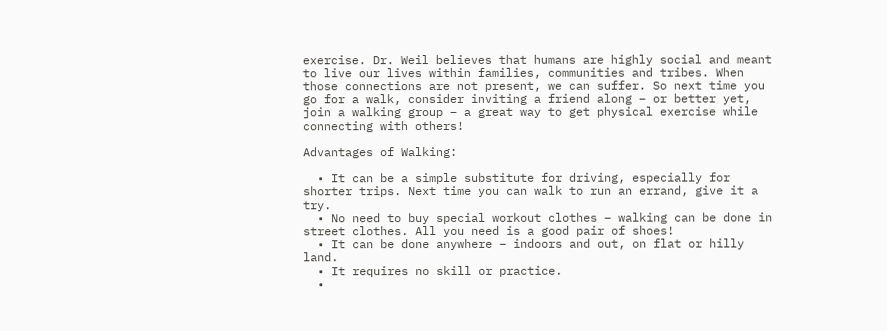exercise. Dr. Weil believes that humans are highly social and meant to live our lives within families, communities and tribes. When those connections are not present, we can suffer. So next time you go for a walk, consider inviting a friend along – or better yet, join a walking group – a great way to get physical exercise while connecting with others!

Advantages of Walking:

  • It can be a simple substitute for driving, especially for shorter trips. Next time you can walk to run an errand, give it a try.
  • No need to buy special workout clothes – walking can be done in street clothes. All you need is a good pair of shoes!
  • It can be done anywhere – indoors and out, on flat or hilly land.
  • It requires no skill or practice.
  •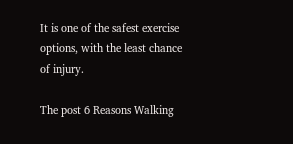It is one of the safest exercise options, with the least chance of injury.

The post 6 Reasons Walking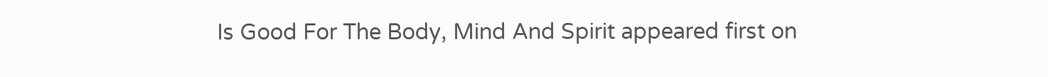Is Good For The Body, Mind And Spirit appeared first on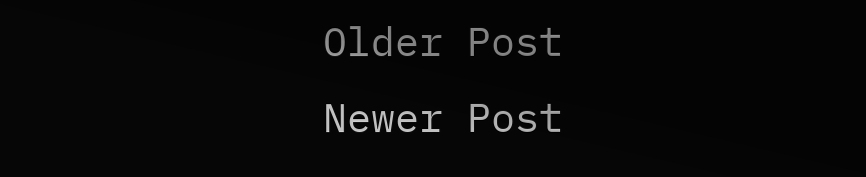Older Post Newer Post